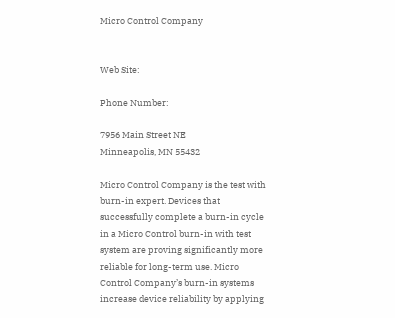Micro Control Company


Web Site:

Phone Number:

7956 Main Street NE
Minneapolis, MN 55432

Micro Control Company is the test with burn-in expert. Devices that successfully complete a burn-in cycle in a Micro Control burn-in with test system are proving significantly more reliable for long-term use. Micro Control Company’s burn-in systems increase device reliability by applying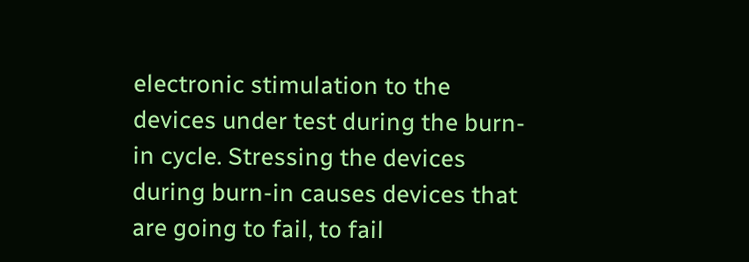electronic stimulation to the devices under test during the burn-in cycle. Stressing the devices during burn-in causes devices that are going to fail, to fail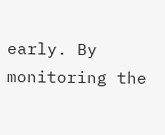early. By monitoring the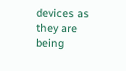devices as they are being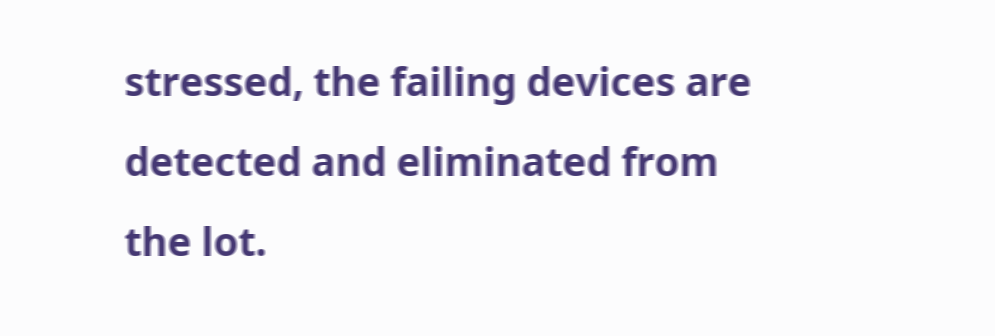stressed, the failing devices are detected and eliminated from the lot.